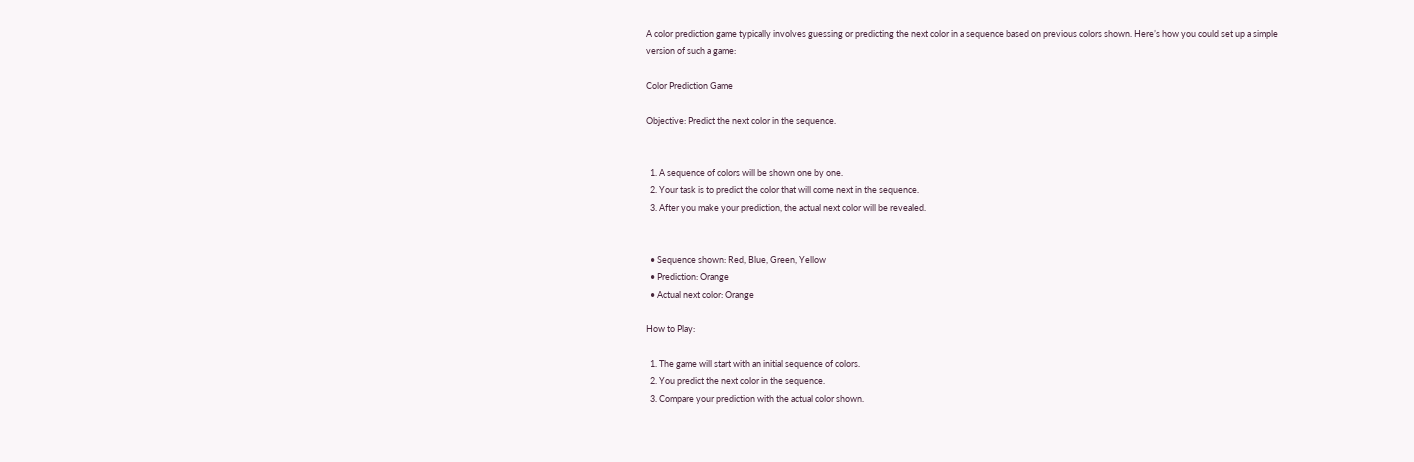A color prediction game typically involves guessing or predicting the next color in a sequence based on previous colors shown. Here’s how you could set up a simple version of such a game:

Color Prediction Game

Objective: Predict the next color in the sequence.


  1. A sequence of colors will be shown one by one.
  2. Your task is to predict the color that will come next in the sequence.
  3. After you make your prediction, the actual next color will be revealed.


  • Sequence shown: Red, Blue, Green, Yellow
  • Prediction: Orange
  • Actual next color: Orange

How to Play:

  1. The game will start with an initial sequence of colors.
  2. You predict the next color in the sequence.
  3. Compare your prediction with the actual color shown.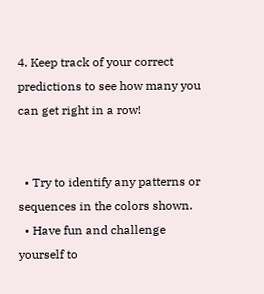4. Keep track of your correct predictions to see how many you can get right in a row!


  • Try to identify any patterns or sequences in the colors shown.
  • Have fun and challenge yourself to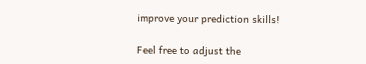improve your prediction skills!

Feel free to adjust the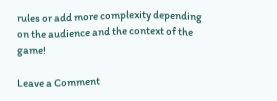rules or add more complexity depending on the audience and the context of the game!

Leave a Comment